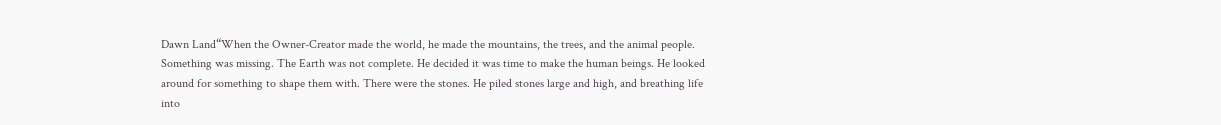Dawn Land“When the Owner-Creator made the world, he made the mountains, the trees, and the animal people. Something was missing. The Earth was not complete. He decided it was time to make the human beings. He looked around for something to shape them with. There were the stones. He piled stones large and high, and breathing life into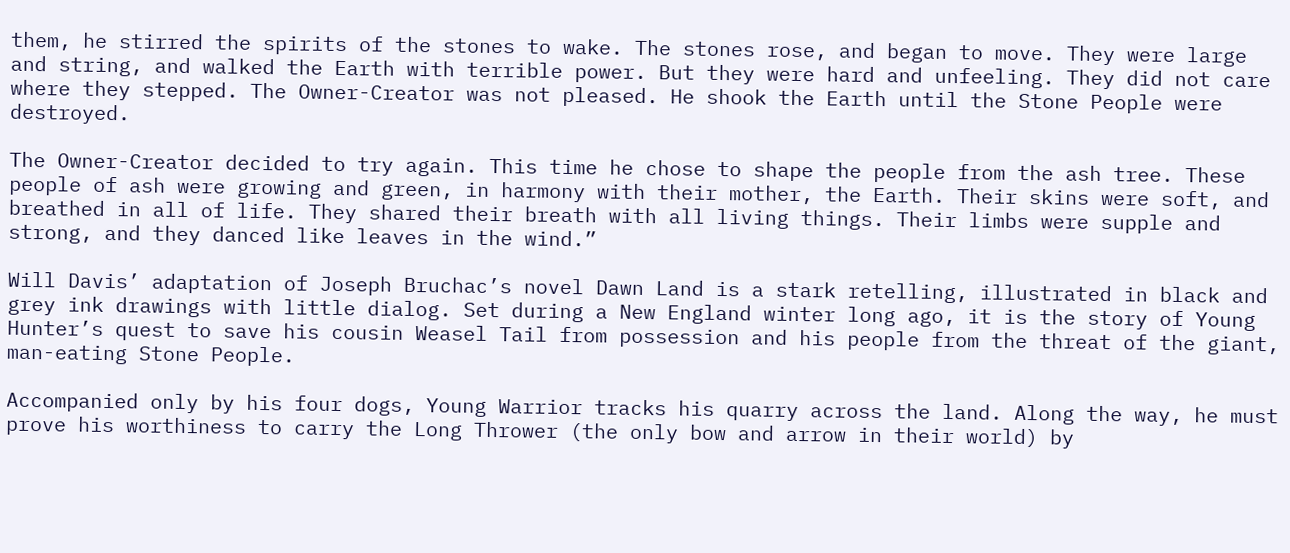them, he stirred the spirits of the stones to wake. The stones rose, and began to move. They were large and string, and walked the Earth with terrible power. But they were hard and unfeeling. They did not care where they stepped. The Owner-Creator was not pleased. He shook the Earth until the Stone People were destroyed.

The Owner-Creator decided to try again. This time he chose to shape the people from the ash tree. These people of ash were growing and green, in harmony with their mother, the Earth. Their skins were soft, and breathed in all of life. They shared their breath with all living things. Their limbs were supple and strong, and they danced like leaves in the wind.”

Will Davis’ adaptation of Joseph Bruchac’s novel Dawn Land is a stark retelling, illustrated in black and grey ink drawings with little dialog. Set during a New England winter long ago, it is the story of Young Hunter’s quest to save his cousin Weasel Tail from possession and his people from the threat of the giant, man-eating Stone People.

Accompanied only by his four dogs, Young Warrior tracks his quarry across the land. Along the way, he must prove his worthiness to carry the Long Thrower (the only bow and arrow in their world) by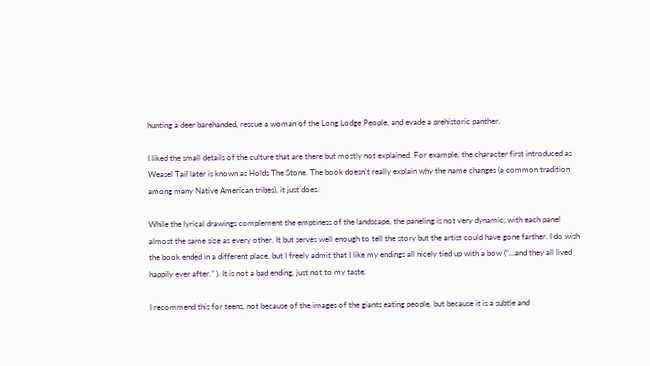hunting a deer barehanded, rescue a woman of the Long Lodge People, and evade a prehistoric panther.

I liked the small details of the culture that are there but mostly not explained. For example, the character first introduced as Weasel Tail later is known as Holds The Stone. The book doesn’t really explain why the name changes (a common tradition among many Native American tribes), it just does.

While the lyrical drawings complement the emptiness of the landscape, the paneling is not very dynamic; with each panel almost the same size as every other. It but serves well enough to tell the story but the artist could have gone farther. I do wish the book ended in a different place, but I freely admit that I like my endings all nicely tied up with a bow (“…and they all lived happily ever after.” ). It is not a bad ending, just not to my taste.

I recommend this for teens, not because of the images of the giants eating people, but because it is a subtle and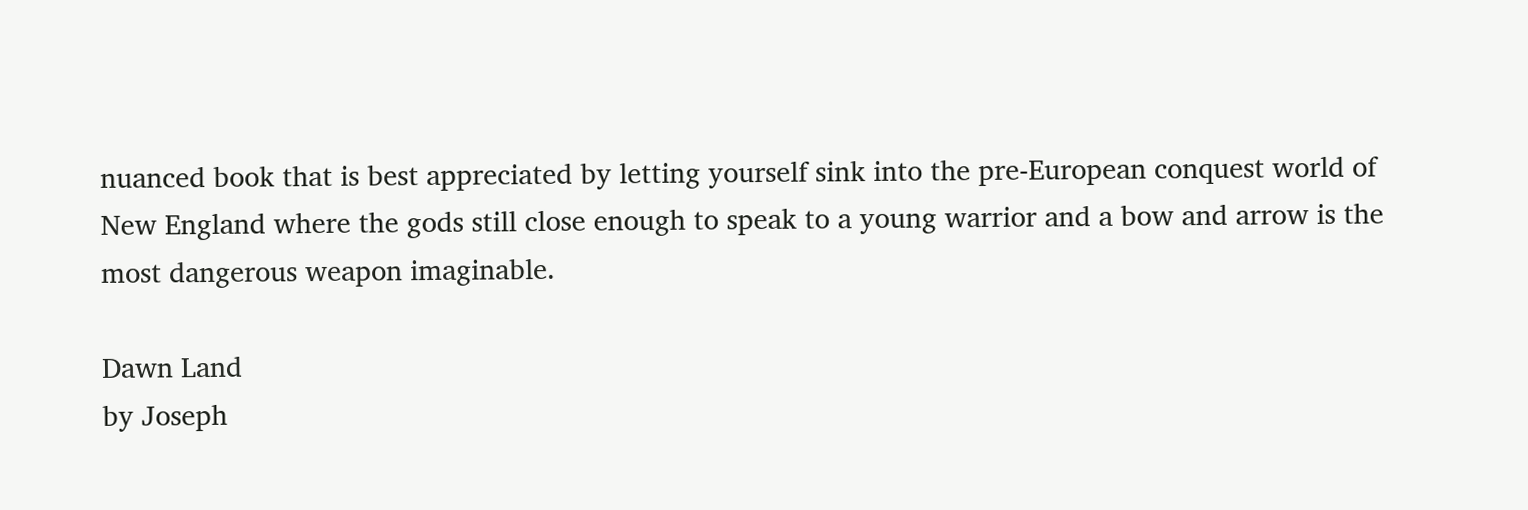nuanced book that is best appreciated by letting yourself sink into the pre-European conquest world of New England where the gods still close enough to speak to a young warrior and a bow and arrow is the most dangerous weapon imaginable.

Dawn Land
by Joseph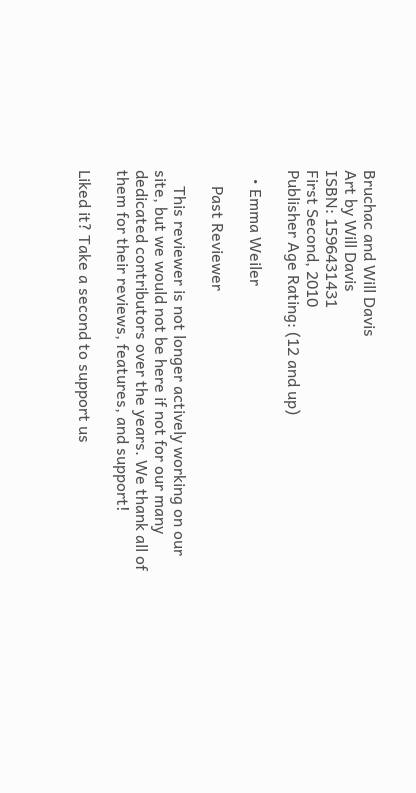Bruchac and Will Davis
Art by Will Davis
ISBN: 1596431431
First Second, 2010
Publisher Age Rating: (12 and up)

  • Emma Weiler

    Past Reviewer

    This reviewer is not longer actively working on our site, but we would not be here if not for our many dedicated contributors over the years. We thank all of them for their reviews, features, and support!

Liked it? Take a second to support us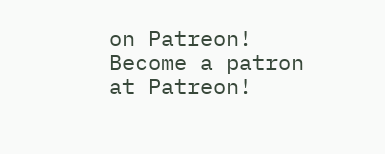on Patreon!
Become a patron at Patreon!